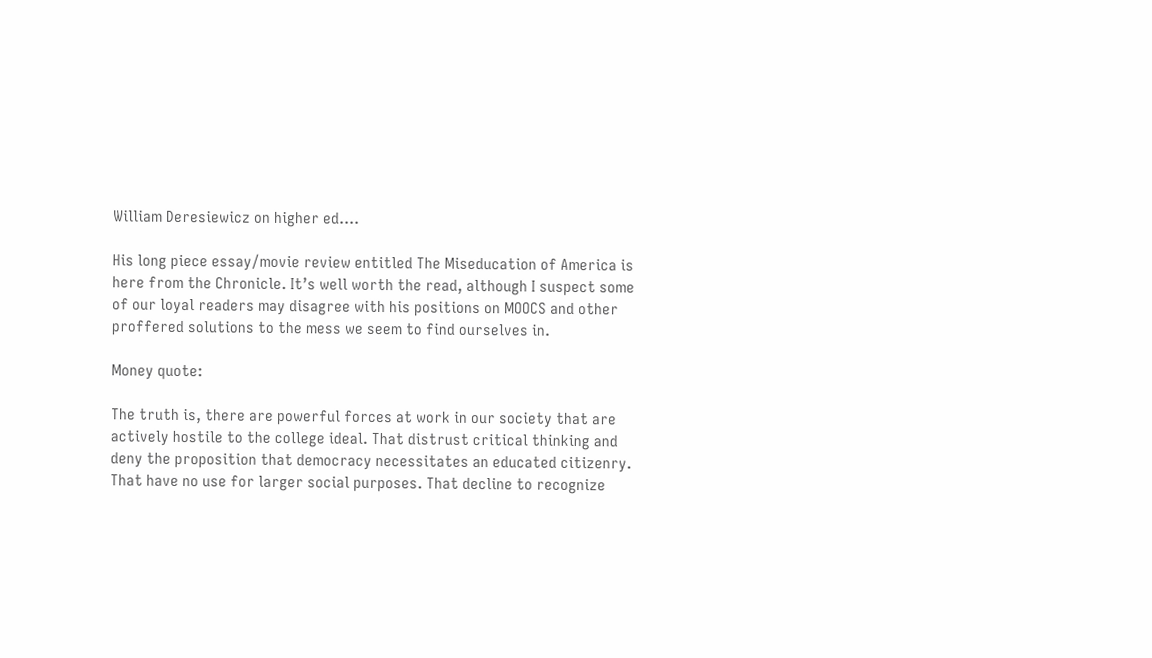William Deresiewicz on higher ed….

His long piece essay/movie review entitled The Miseducation of America is here from the Chronicle. It’s well worth the read, although I suspect some of our loyal readers may disagree with his positions on MOOCS and other proffered solutions to the mess we seem to find ourselves in.

Money quote:

The truth is, there are powerful forces at work in our society that are actively hostile to the college ideal. That distrust critical thinking and deny the proposition that democracy necessitates an educated citizenry. That have no use for larger social purposes. That decline to recognize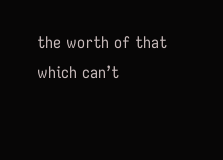the worth of that which can’t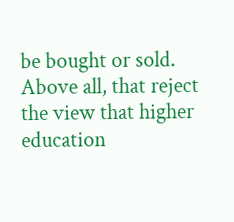be bought or sold. Above all, that reject the view that higher education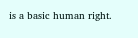is a basic human right.